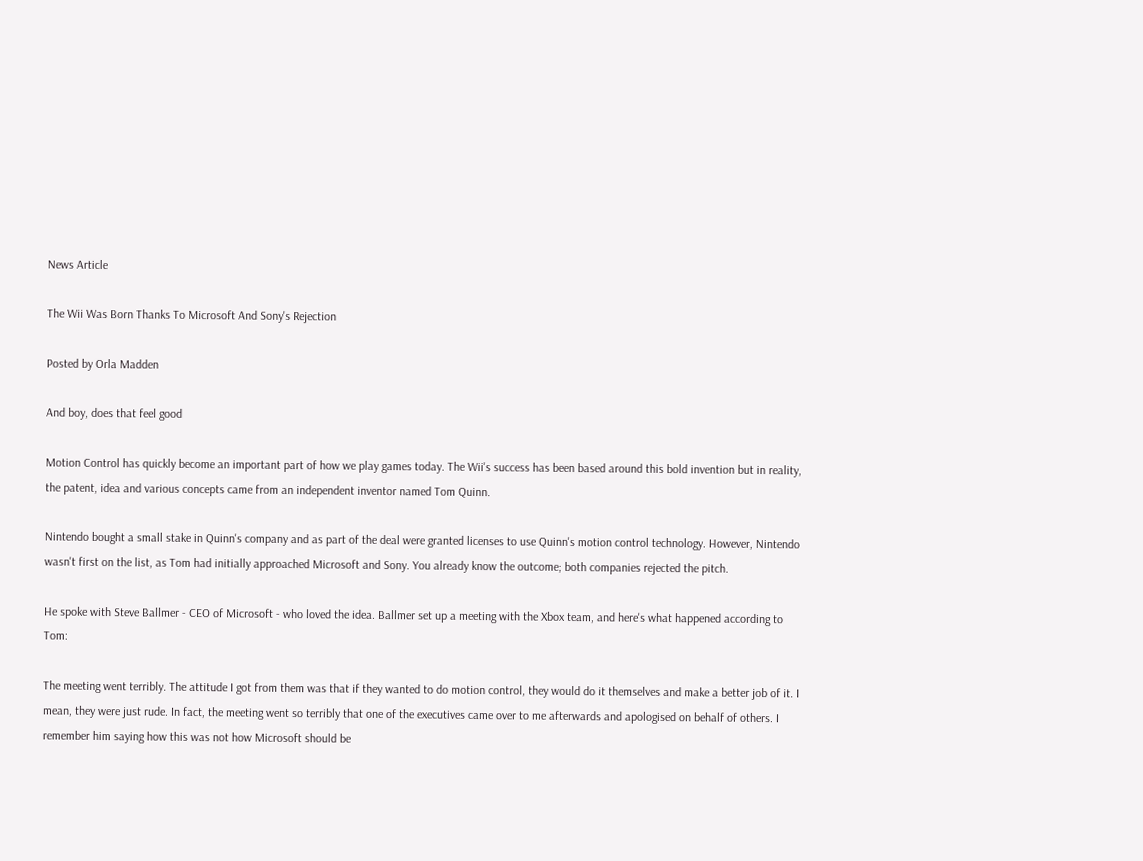News Article

The Wii Was Born Thanks To Microsoft And Sony's Rejection

Posted by Orla Madden

And boy, does that feel good

Motion Control has quickly become an important part of how we play games today. The Wii's success has been based around this bold invention but in reality, the patent, idea and various concepts came from an independent inventor named Tom Quinn.

Nintendo bought a small stake in Quinn's company and as part of the deal were granted licenses to use Quinn's motion control technology. However, Nintendo wasn't first on the list, as Tom had initially approached Microsoft and Sony. You already know the outcome; both companies rejected the pitch.

He spoke with Steve Ballmer - CEO of Microsoft - who loved the idea. Ballmer set up a meeting with the Xbox team, and here's what happened according to Tom:

The meeting went terribly. The attitude I got from them was that if they wanted to do motion control, they would do it themselves and make a better job of it. I mean, they were just rude. In fact, the meeting went so terribly that one of the executives came over to me afterwards and apologised on behalf of others. I remember him saying how this was not how Microsoft should be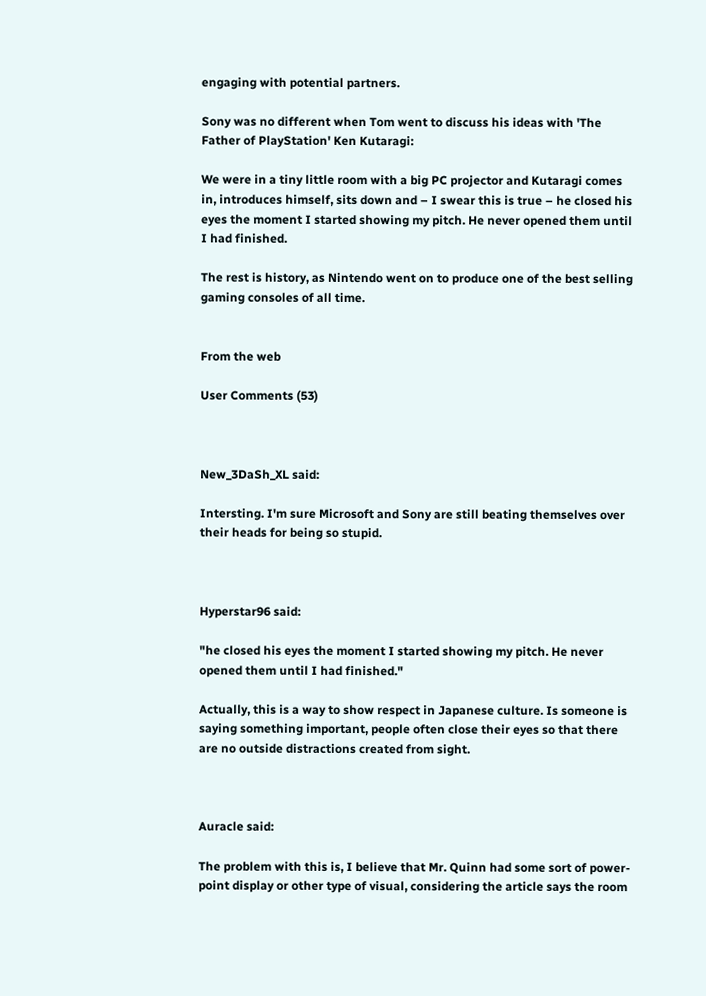engaging with potential partners.

Sony was no different when Tom went to discuss his ideas with 'The Father of PlayStation' Ken Kutaragi:

We were in a tiny little room with a big PC projector and Kutaragi comes in, introduces himself, sits down and – I swear this is true – he closed his eyes the moment I started showing my pitch. He never opened them until I had finished.

The rest is history, as Nintendo went on to produce one of the best selling gaming consoles of all time.


From the web

User Comments (53)



New_3DaSh_XL said:

Intersting. I'm sure Microsoft and Sony are still beating themselves over their heads for being so stupid.



Hyperstar96 said:

"he closed his eyes the moment I started showing my pitch. He never opened them until I had finished."

Actually, this is a way to show respect in Japanese culture. Is someone is saying something important, people often close their eyes so that there are no outside distractions created from sight.



Auracle said:

The problem with this is, I believe that Mr. Quinn had some sort of power-point display or other type of visual, considering the article says the room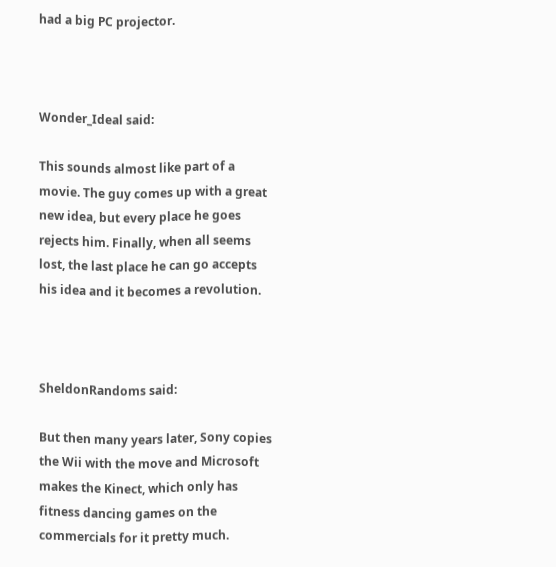had a big PC projector.



Wonder_Ideal said:

This sounds almost like part of a movie. The guy comes up with a great new idea, but every place he goes rejects him. Finally, when all seems lost, the last place he can go accepts his idea and it becomes a revolution.



SheldonRandoms said:

But then many years later, Sony copies the Wii with the move and Microsoft makes the Kinect, which only has fitness dancing games on the commercials for it pretty much.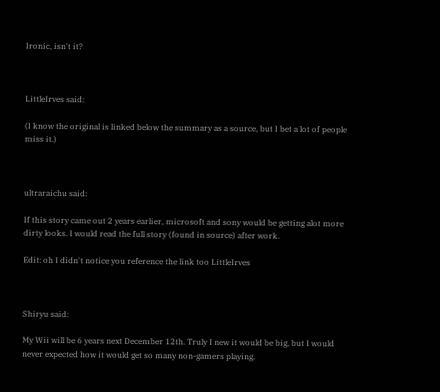Ironic, isn't it?



LittleIrves said:

(I know the original is linked below the summary as a source, but I bet a lot of people miss it.)



ultraraichu said:

If this story came out 2 years earlier, microsoft and sony would be getting alot more dirty looks. I would read the full story (found in source) after work.

Edit: oh I didn't notice you reference the link too LittleIrves



Shiryu said:

My Wii will be 6 years next December 12th. Truly I new it would be big, but I would never expected how it would get so many non-gamers playing.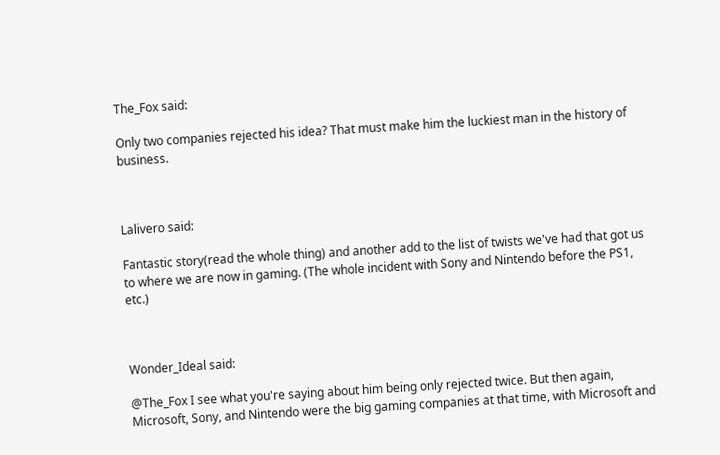The_Fox said:

Only two companies rejected his idea? That must make him the luckiest man in the history of business.



Lalivero said:

Fantastic story(read the whole thing) and another add to the list of twists we've had that got us to where we are now in gaming. (The whole incident with Sony and Nintendo before the PS1, etc.)



Wonder_Ideal said:

@The_Fox I see what you're saying about him being only rejected twice. But then again, Microsoft, Sony, and Nintendo were the big gaming companies at that time, with Microsoft and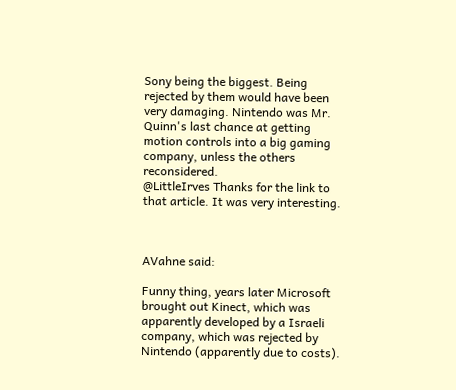Sony being the biggest. Being rejected by them would have been very damaging. Nintendo was Mr. Quinn's last chance at getting motion controls into a big gaming company, unless the others reconsidered.
@LittleIrves Thanks for the link to that article. It was very interesting.



AVahne said:

Funny thing, years later Microsoft brought out Kinect, which was apparently developed by a Israeli company, which was rejected by Nintendo (apparently due to costs).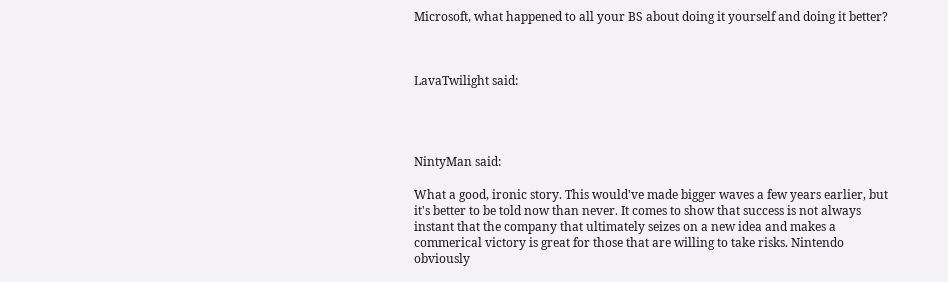Microsoft, what happened to all your BS about doing it yourself and doing it better?



LavaTwilight said:




NintyMan said:

What a good, ironic story. This would've made bigger waves a few years earlier, but it's better to be told now than never. It comes to show that success is not always instant that the company that ultimately seizes on a new idea and makes a commerical victory is great for those that are willing to take risks. Nintendo obviously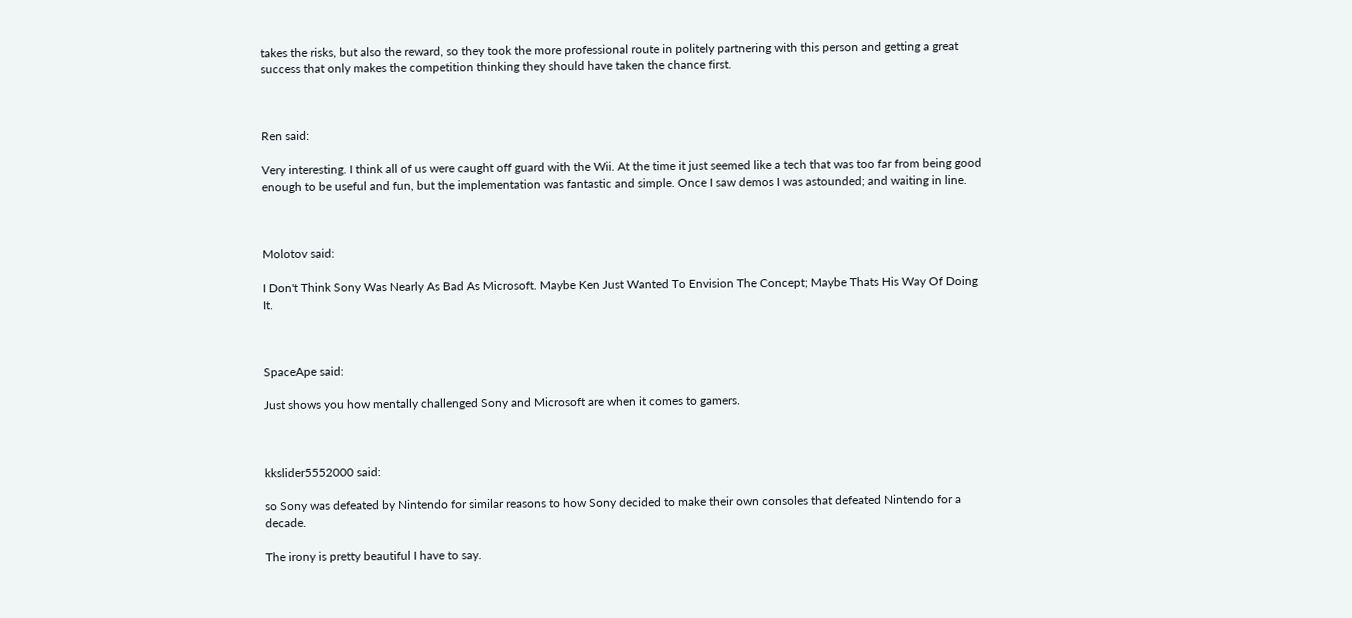takes the risks, but also the reward, so they took the more professional route in politely partnering with this person and getting a great success that only makes the competition thinking they should have taken the chance first.



Ren said:

Very interesting. I think all of us were caught off guard with the Wii. At the time it just seemed like a tech that was too far from being good enough to be useful and fun, but the implementation was fantastic and simple. Once I saw demos I was astounded; and waiting in line.



Molotov said:

I Don't Think Sony Was Nearly As Bad As Microsoft. Maybe Ken Just Wanted To Envision The Concept; Maybe Thats His Way Of Doing It.



SpaceApe said:

Just shows you how mentally challenged Sony and Microsoft are when it comes to gamers.



kkslider5552000 said:

so Sony was defeated by Nintendo for similar reasons to how Sony decided to make their own consoles that defeated Nintendo for a decade.

The irony is pretty beautiful I have to say.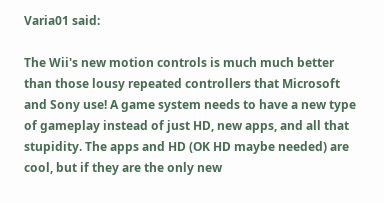Varia01 said:

The Wii's new motion controls is much much better than those lousy repeated controllers that Microsoft and Sony use! A game system needs to have a new type of gameplay instead of just HD, new apps, and all that stupidity. The apps and HD (OK HD maybe needed) are cool, but if they are the only new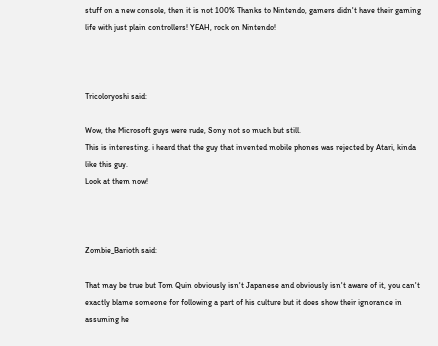stuff on a new console, then it is not 100% Thanks to Nintendo, gamers didn't have their gaming life with just plain controllers! YEAH, rock on Nintendo!



Tricoloryoshi said:

Wow, the Microsoft guys were rude, Sony not so much but still.
This is interesting. i heard that the guy that invented mobile phones was rejected by Atari, kinda like this guy.
Look at them now!



Zombie_Barioth said:

That may be true but Tom Quin obviously isn't Japanese and obviously isn't aware of it, you can't exactly blame someone for following a part of his culture but it does show their ignorance in assuming he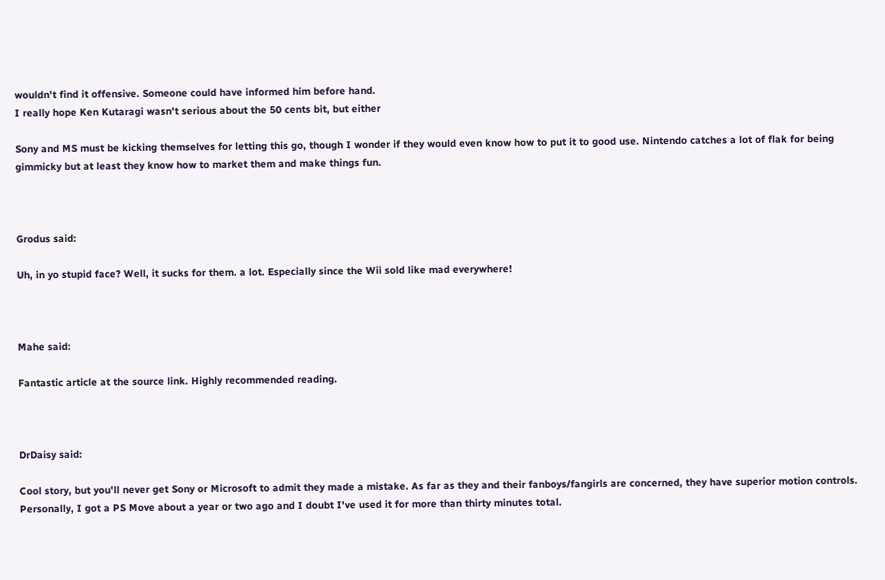wouldn't find it offensive. Someone could have informed him before hand.
I really hope Ken Kutaragi wasn't serious about the 50 cents bit, but either

Sony and MS must be kicking themselves for letting this go, though I wonder if they would even know how to put it to good use. Nintendo catches a lot of flak for being gimmicky but at least they know how to market them and make things fun.



Grodus said:

Uh, in yo stupid face? Well, it sucks for them. a lot. Especially since the Wii sold like mad everywhere!



Mahe said:

Fantastic article at the source link. Highly recommended reading.



DrDaisy said:

Cool story, but you'll never get Sony or Microsoft to admit they made a mistake. As far as they and their fanboys/fangirls are concerned, they have superior motion controls. Personally, I got a PS Move about a year or two ago and I doubt I've used it for more than thirty minutes total.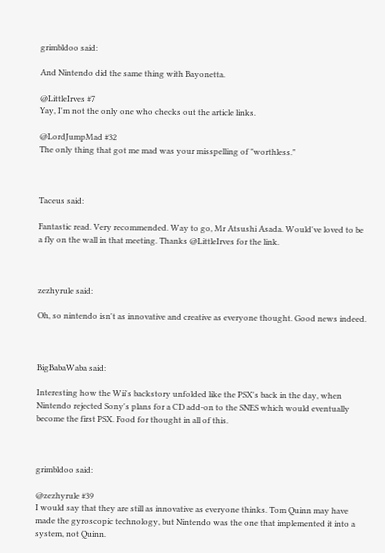grimbldoo said:

And Nintendo did the same thing with Bayonetta.

@LittleIrves #7
Yay, I'm not the only one who checks out the article links.

@LordJumpMad #32
The only thing that got me mad was your misspelling of "worthless."



Taceus said:

Fantastic read. Very recommended. Way to go, Mr Atsushi Asada. Would've loved to be a fly on the wall in that meeting. Thanks @LittleIrves for the link.



zezhyrule said:

Oh, so nintendo isn't as innovative and creative as everyone thought. Good news indeed.



BigBabaWaba said:

Interesting how the Wii's backstory unfolded like the PSX's back in the day, when Nintendo rejected Sony's plans for a CD add-on to the SNES which would eventually become the first PSX. Food for thought in all of this.



grimbldoo said:

@zezhyrule #39
I would say that they are still as innovative as everyone thinks. Tom Quinn may have made the gyroscopic technology, but Nintendo was the one that implemented it into a system, not Quinn.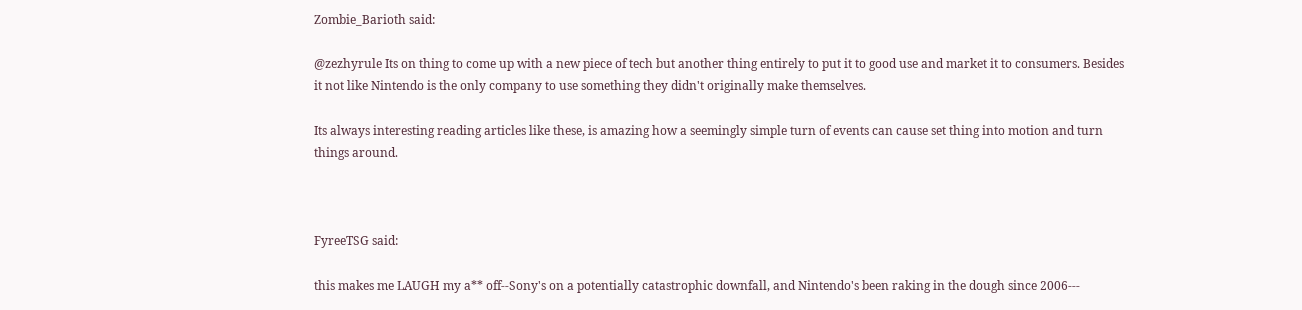Zombie_Barioth said:

@zezhyrule Its on thing to come up with a new piece of tech but another thing entirely to put it to good use and market it to consumers. Besides it not like Nintendo is the only company to use something they didn't originally make themselves.

Its always interesting reading articles like these, is amazing how a seemingly simple turn of events can cause set thing into motion and turn things around.



FyreeTSG said:

this makes me LAUGH my a** off--Sony's on a potentially catastrophic downfall, and Nintendo's been raking in the dough since 2006---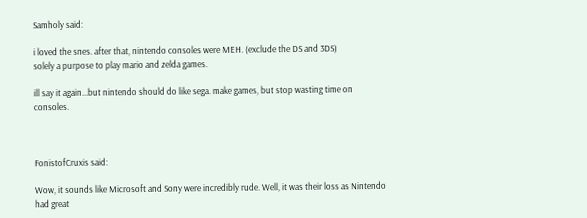Samholy said:

i loved the snes. after that, nintendo consoles were MEH. (exclude the DS and 3DS)
solely a purpose to play mario and zelda games.

ill say it again...but nintendo should do like sega. make games, but stop wasting time on consoles.



FonistofCruxis said:

Wow, it sounds like Microsoft and Sony were incredibly rude. Well, it was their loss as Nintendo had great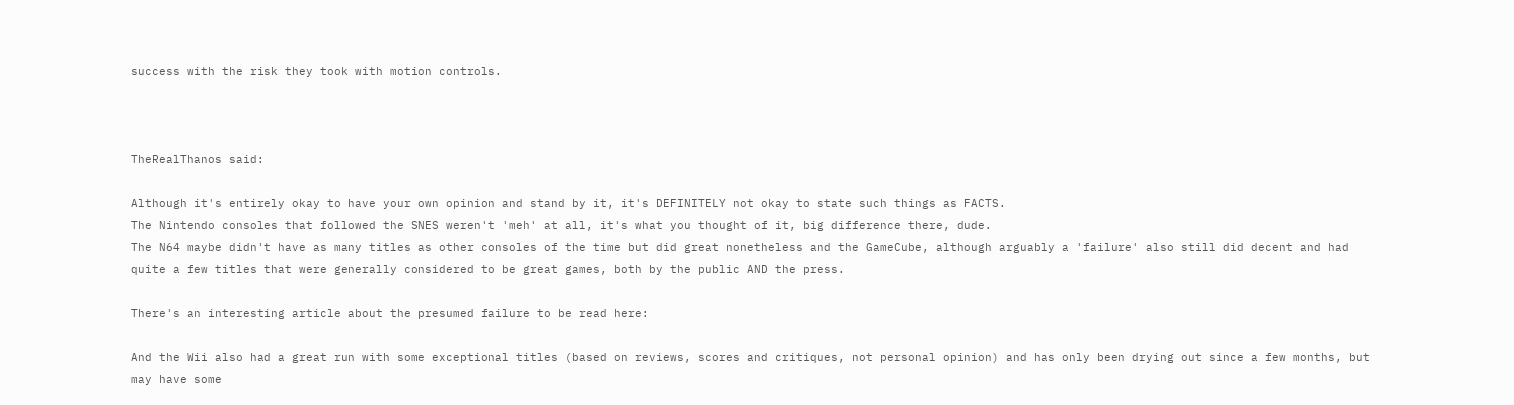success with the risk they took with motion controls.



TheRealThanos said:

Although it's entirely okay to have your own opinion and stand by it, it's DEFINITELY not okay to state such things as FACTS.
The Nintendo consoles that followed the SNES weren't 'meh' at all, it's what you thought of it, big difference there, dude.
The N64 maybe didn't have as many titles as other consoles of the time but did great nonetheless and the GameCube, although arguably a 'failure' also still did decent and had quite a few titles that were generally considered to be great games, both by the public AND the press.

There's an interesting article about the presumed failure to be read here:

And the Wii also had a great run with some exceptional titles (based on reviews, scores and critiques, not personal opinion) and has only been drying out since a few months, but may have some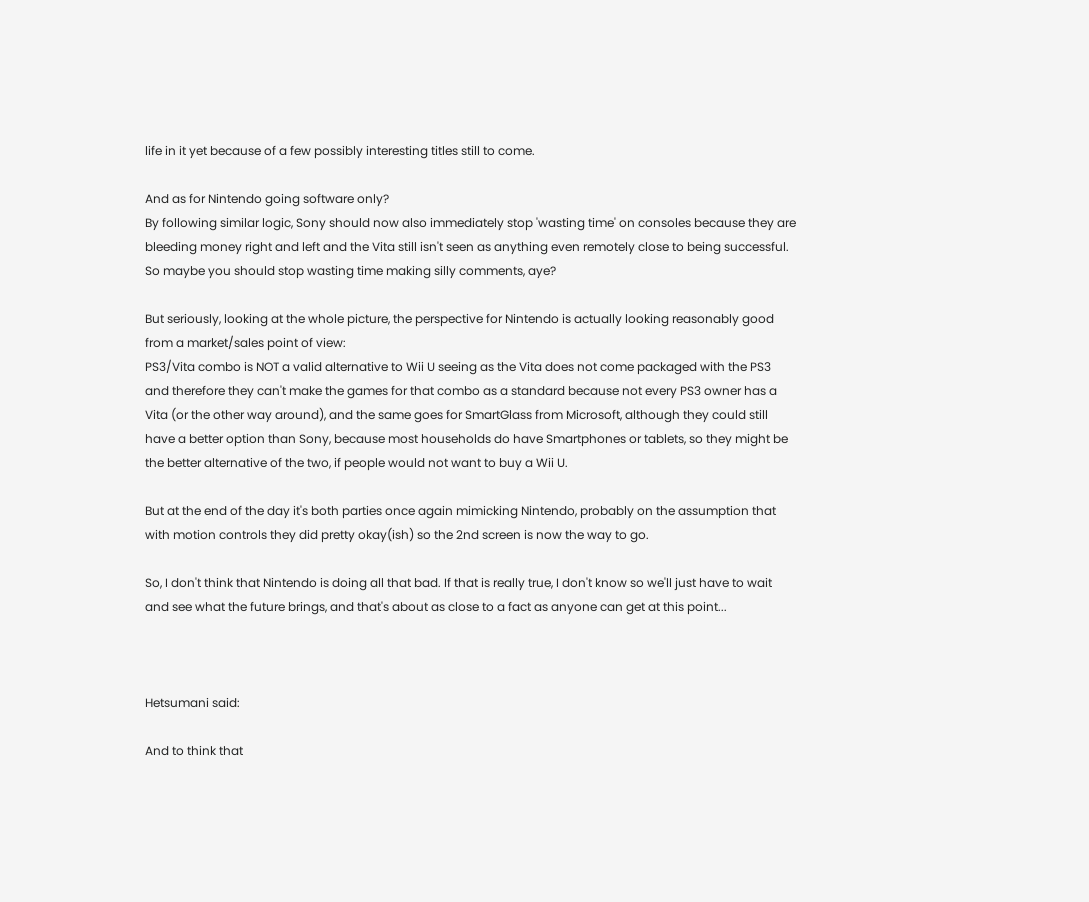life in it yet because of a few possibly interesting titles still to come.

And as for Nintendo going software only?
By following similar logic, Sony should now also immediately stop 'wasting time' on consoles because they are bleeding money right and left and the Vita still isn't seen as anything even remotely close to being successful.
So maybe you should stop wasting time making silly comments, aye?

But seriously, looking at the whole picture, the perspective for Nintendo is actually looking reasonably good from a market/sales point of view:
PS3/Vita combo is NOT a valid alternative to Wii U seeing as the Vita does not come packaged with the PS3 and therefore they can't make the games for that combo as a standard because not every PS3 owner has a Vita (or the other way around), and the same goes for SmartGlass from Microsoft, although they could still have a better option than Sony, because most households do have Smartphones or tablets, so they might be the better alternative of the two, if people would not want to buy a Wii U.

But at the end of the day it's both parties once again mimicking Nintendo, probably on the assumption that with motion controls they did pretty okay(ish) so the 2nd screen is now the way to go.

So, I don't think that Nintendo is doing all that bad. If that is really true, I don't know so we'll just have to wait and see what the future brings, and that's about as close to a fact as anyone can get at this point...



Hetsumani said:

And to think that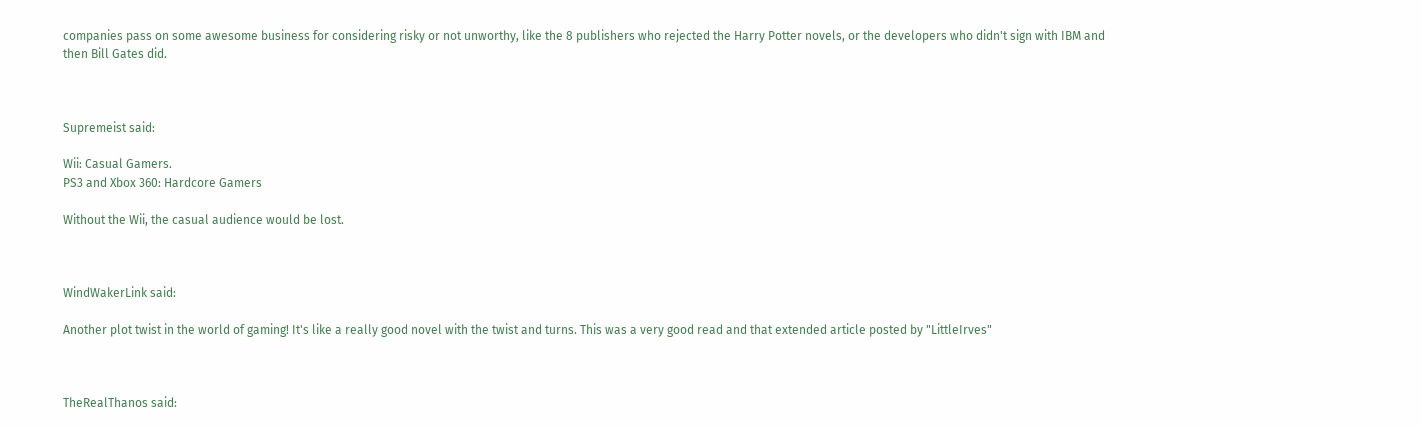companies pass on some awesome business for considering risky or not unworthy, like the 8 publishers who rejected the Harry Potter novels, or the developers who didn't sign with IBM and then Bill Gates did.



Supremeist said:

Wii: Casual Gamers.
PS3 and Xbox 360: Hardcore Gamers

Without the Wii, the casual audience would be lost.



WindWakerLink said:

Another plot twist in the world of gaming! It's like a really good novel with the twist and turns. This was a very good read and that extended article posted by "LittleIrves"



TheRealThanos said: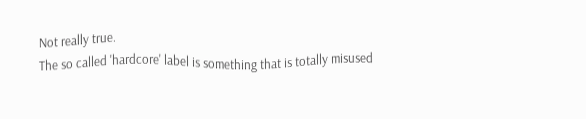Not really true.
The so called 'hardcore' label is something that is totally misused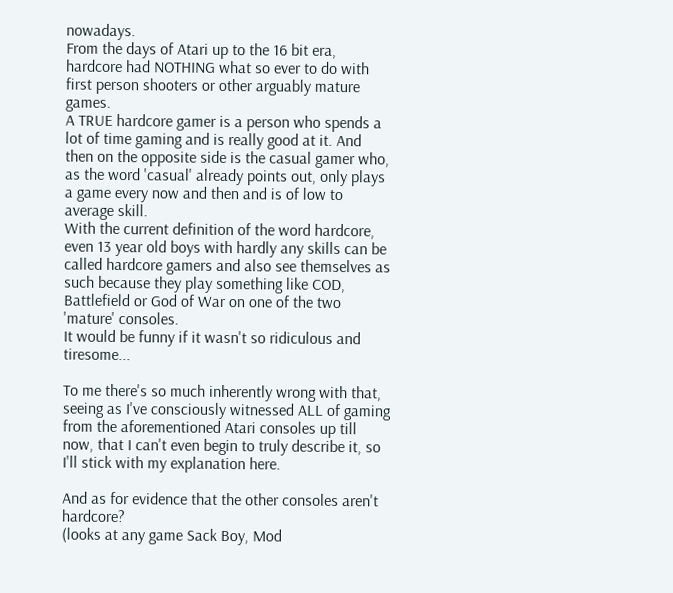nowadays.
From the days of Atari up to the 16 bit era, hardcore had NOTHING what so ever to do with first person shooters or other arguably mature games.
A TRUE hardcore gamer is a person who spends a lot of time gaming and is really good at it. And then on the opposite side is the casual gamer who, as the word 'casual' already points out, only plays a game every now and then and is of low to average skill.
With the current definition of the word hardcore, even 13 year old boys with hardly any skills can be called hardcore gamers and also see themselves as such because they play something like COD, Battlefield or God of War on one of the two 'mature' consoles.
It would be funny if it wasn't so ridiculous and tiresome...

To me there's so much inherently wrong with that, seeing as I've consciously witnessed ALL of gaming from the aforementioned Atari consoles up till now, that I can't even begin to truly describe it, so I'll stick with my explanation here.

And as for evidence that the other consoles aren't hardcore?
(looks at any game Sack Boy, Mod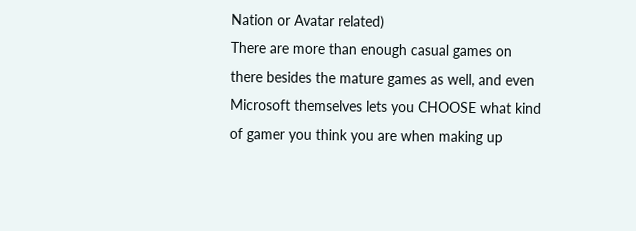Nation or Avatar related)
There are more than enough casual games on there besides the mature games as well, and even Microsoft themselves lets you CHOOSE what kind of gamer you think you are when making up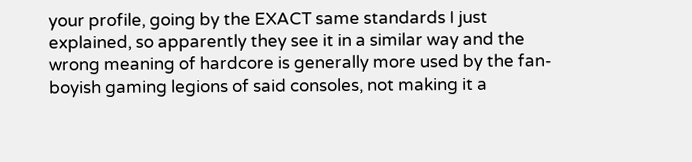your profile, going by the EXACT same standards I just explained, so apparently they see it in a similar way and the wrong meaning of hardcore is generally more used by the fan-boyish gaming legions of said consoles, not making it a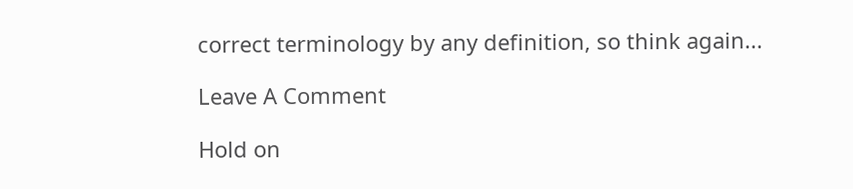correct terminology by any definition, so think again...

Leave A Comment

Hold on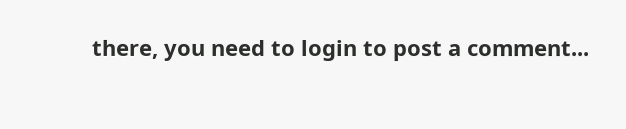there, you need to login to post a comment...